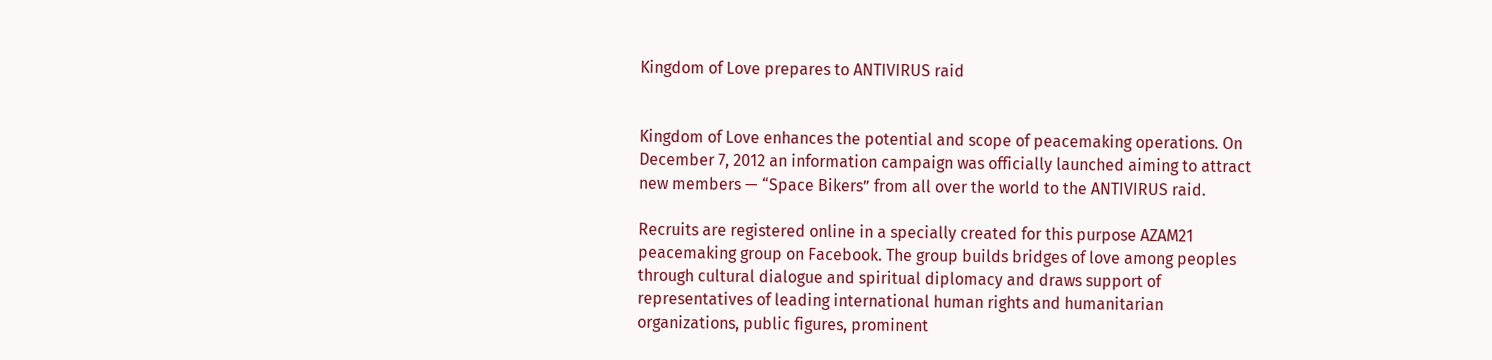Kingdom of Love prepares to ANTIVIRUS raid


Kingdom of Love enhances the potential and scope of peacemaking operations. On December 7, 2012 an information campaign was officially launched aiming to attract new members — “Space Bikers” from all over the world to the ANTIVIRUS raid.

Recruits are registered online in a specially created for this purpose AZAM21 peacemaking group on Facebook. The group builds bridges of love among peoples through cultural dialogue and spiritual diplomacy and draws support of representatives of leading international human rights and humanitarian organizations, public figures, prominent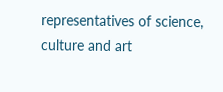representatives of science, culture and art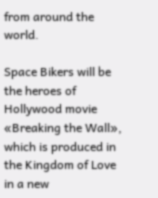from around the world.

Space Bikers will be the heroes of Hollywood movie «Breaking the Wall», which is produced in the Kingdom of Love in a new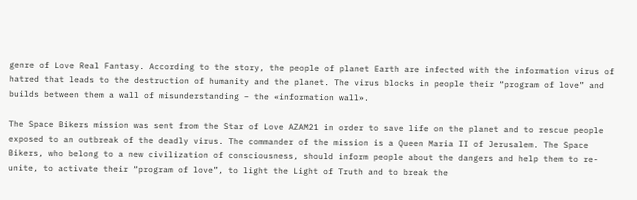genre of Love Real Fantasy. According to the story, the people of planet Earth are infected with the information virus of hatred that leads to the destruction of humanity and the planet. The virus blocks in people their “program of love” and builds between them a wall of misunderstanding – the «information wall».

The Space Bikers mission was sent from the Star of Love AZAM21 in order to save life on the planet and to rescue people exposed to an outbreak of the deadly virus. The commander of the mission is a Queen Maria II of Jerusalem. The Space Bikers, who belong to a new civilization of consciousness, should inform people about the dangers and help them to re-unite, to activate their “program of love”, to light the Light of Truth and to break the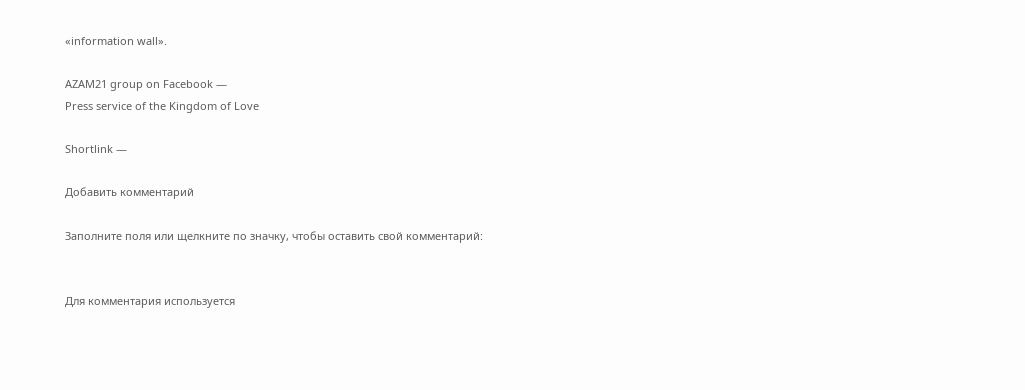«information wall».

AZAM21 group on Facebook —
Press service of the Kingdom of Love

Shortlink —

Добавить комментарий

Заполните поля или щелкните по значку, чтобы оставить свой комментарий:


Для комментария используется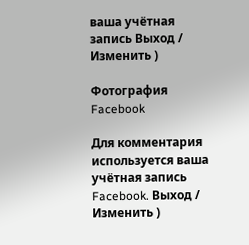ваша учётная запись Выход /  Изменить )

Фотография Facebook

Для комментария используется ваша учётная запись Facebook. Выход /  Изменить )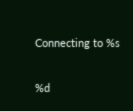Connecting to %s

%d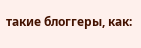такие блоггеры, как: